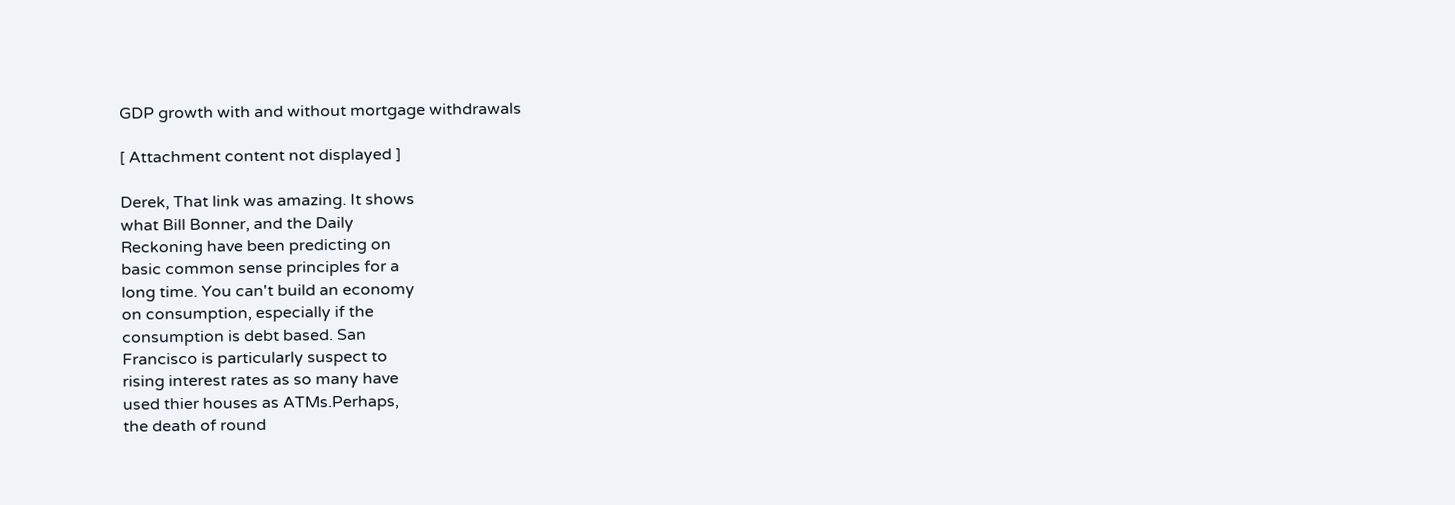GDP growth with and without mortgage withdrawals

[ Attachment content not displayed ]

Derek, That link was amazing. It shows
what Bill Bonner, and the Daily
Reckoning have been predicting on
basic common sense principles for a
long time. You can't build an economy
on consumption, especially if the
consumption is debt based. San
Francisco is particularly suspect to
rising interest rates as so many have
used thier houses as ATMs.Perhaps,
the death of round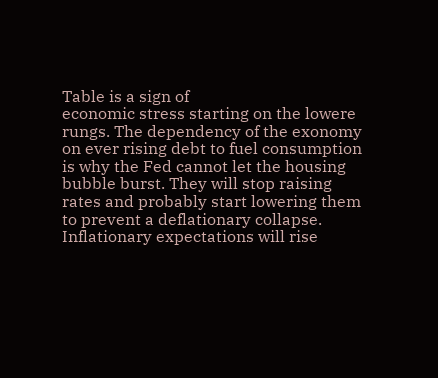Table is a sign of
economic stress starting on the lowere
rungs. The dependency of the exonomy
on ever rising debt to fuel consumption
is why the Fed cannot let the housing
bubble burst. They will stop raising
rates and probably start lowering them
to prevent a deflationary collapse.
Inflationary expectations will rise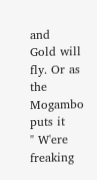and
Gold will fly. Or as the Mogambo puts it
" W'ere freaking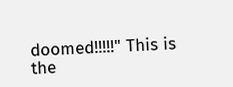doomed!!!!!" This is
the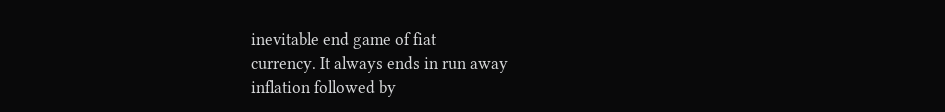inevitable end game of fiat
currency. It always ends in run away
inflation followed by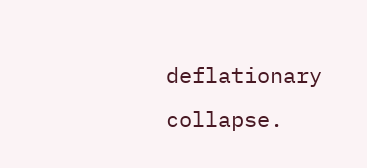deflationary
collapse.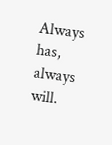Always has, always will.